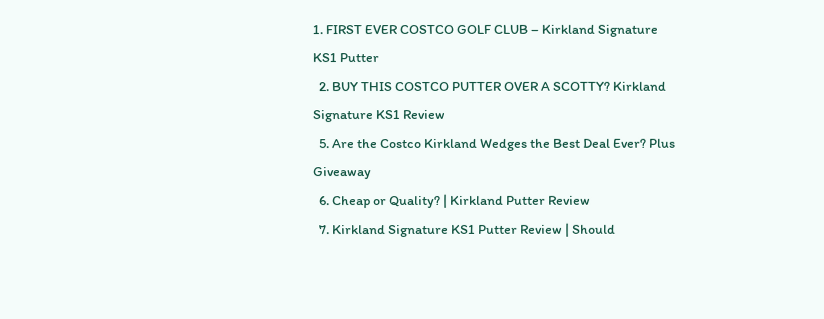1. FIRST EVER COSTCO GOLF CLUB – Kirkland Signature KS1 Putter
  2. BUY THIS COSTCO PUTTER OVER A SCOTTY? Kirkland Signature KS1 Review
  5. Are the Costco Kirkland Wedges the Best Deal Ever? Plus Giveaway
  6. Cheap or Quality? | Kirkland Putter Review
  7. Kirkland Signature KS1 Putter Review | Should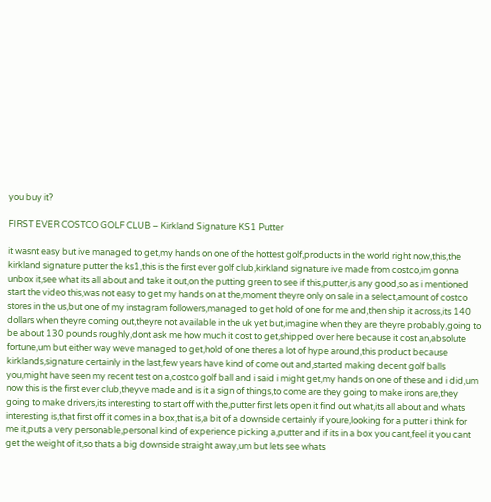you buy it?

FIRST EVER COSTCO GOLF CLUB – Kirkland Signature KS1 Putter

it wasnt easy but ive managed to get,my hands on one of the hottest golf,products in the world right now,this,the kirkland signature putter the ks1,this is the first ever golf club,kirkland signature ive made from costco,im gonna unbox it,see what its all about and take it out,on the putting green to see if this,putter,is any good,so as i mentioned start the video this,was not easy to get my hands on at the,moment theyre only on sale in a select,amount of costco stores in the us,but one of my instagram followers,managed to get hold of one for me and,then ship it across,its 140 dollars when theyre coming out,theyre not available in the uk yet but,imagine when they are theyre probably,going to be about 130 pounds roughly,dont ask me how much it cost to get,shipped over here because it cost an,absolute fortune,um but either way weve managed to get,hold of one theres a lot of hype around,this product because kirklands,signature certainly in the last,few years have kind of come out and,started making decent golf balls you,might have seen my recent test on a,costco golf ball and i said i might get,my hands on one of these and i did,um now this is the first ever club,theyve made and is it a sign of things,to come are they going to make irons are,they going to make drivers,its interesting to start off with the,putter first lets open it find out what,its all about and whats interesting is,that first off it comes in a box,that is,a bit of a downside certainly if youre,looking for a putter i think for me it,puts a very personable,personal kind of experience picking a,putter and if its in a box you cant,feel it you cant get the weight of it,so thats a big downside straight away,um but lets see whats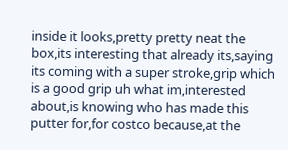inside it looks,pretty pretty neat the box,its interesting that already its,saying its coming with a super stroke,grip which is a good grip uh what im,interested about,is knowing who has made this putter for,for costco because,at the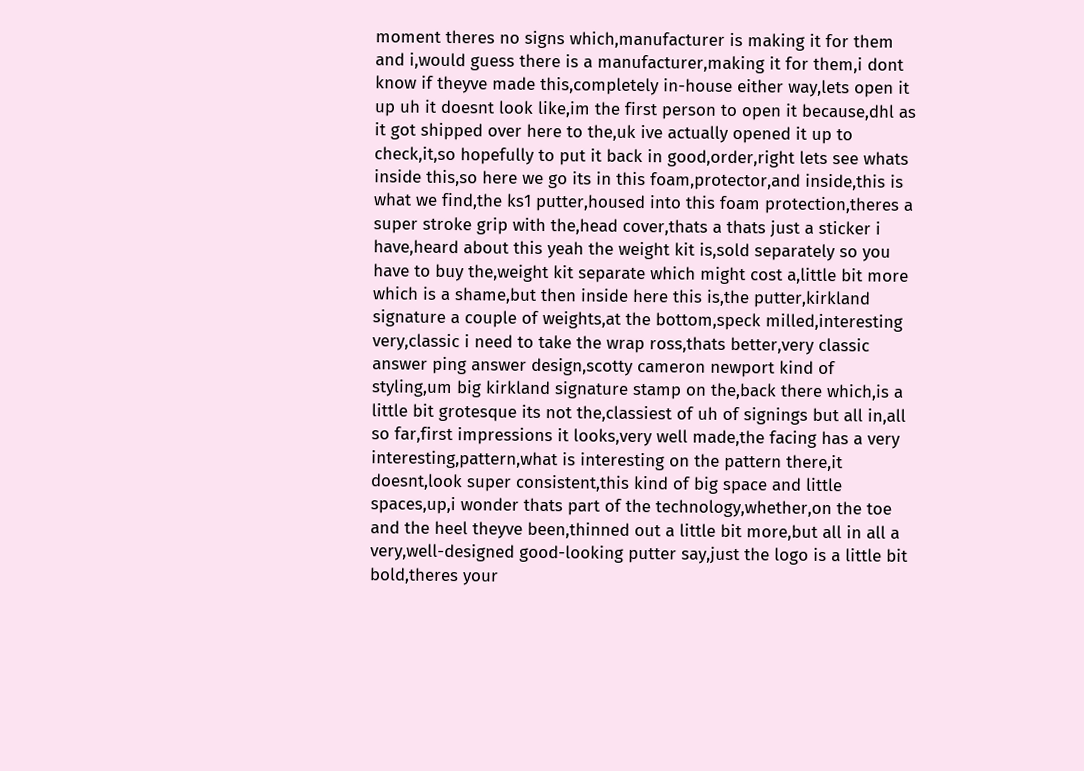moment theres no signs which,manufacturer is making it for them and i,would guess there is a manufacturer,making it for them,i dont know if theyve made this,completely in-house either way,lets open it up uh it doesnt look like,im the first person to open it because,dhl as it got shipped over here to the,uk ive actually opened it up to check,it,so hopefully to put it back in good,order,right lets see whats inside this,so here we go its in this foam,protector,and inside,this is what we find,the ks1 putter,housed into this foam protection,theres a super stroke grip with the,head cover,thats a thats just a sticker i have,heard about this yeah the weight kit is,sold separately so you have to buy the,weight kit separate which might cost a,little bit more which is a shame,but then inside here this is,the putter,kirkland signature a couple of weights,at the bottom,speck milled,interesting very,classic i need to take the wrap ross,thats better,very classic answer ping answer design,scotty cameron newport kind of styling,um big kirkland signature stamp on the,back there which,is a little bit grotesque its not the,classiest of uh of signings but all in,all so far,first impressions it looks,very well made,the facing has a very interesting,pattern,what is interesting on the pattern there,it doesnt,look super consistent,this kind of big space and little spaces,up,i wonder thats part of the technology,whether,on the toe and the heel theyve been,thinned out a little bit more,but all in all a very,well-designed good-looking putter say,just the logo is a little bit bold,theres your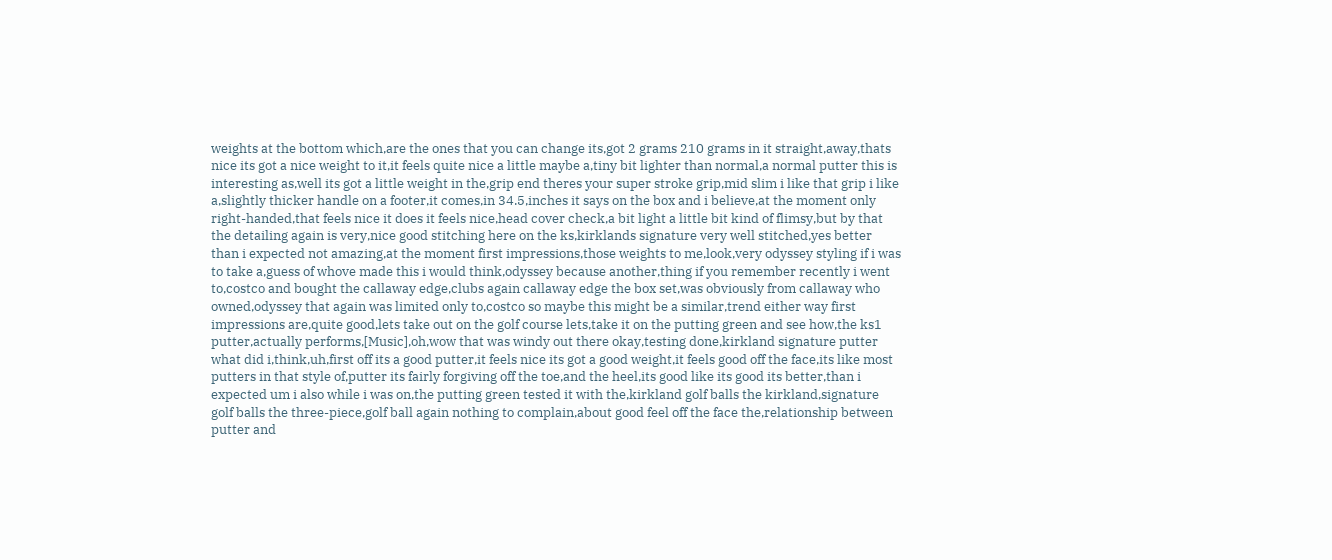weights at the bottom which,are the ones that you can change its,got 2 grams 210 grams in it straight,away,thats nice its got a nice weight to it,it feels quite nice a little maybe a,tiny bit lighter than normal,a normal putter this is interesting as,well its got a little weight in the,grip end theres your super stroke grip,mid slim i like that grip i like a,slightly thicker handle on a footer,it comes,in 34.5,inches it says on the box and i believe,at the moment only right-handed,that feels nice it does it feels nice,head cover check,a bit light a little bit kind of flimsy,but by that the detailing again is very,nice good stitching here on the ks,kirklands signature very well stitched,yes better than i expected not amazing,at the moment first impressions,those weights to me,look,very odyssey styling if i was to take a,guess of whove made this i would think,odyssey because another,thing if you remember recently i went to,costco and bought the callaway edge,clubs again callaway edge the box set,was obviously from callaway who owned,odyssey that again was limited only to,costco so maybe this might be a similar,trend either way first impressions are,quite good,lets take out on the golf course lets,take it on the putting green and see how,the ks1 putter,actually performs,[Music],oh,wow that was windy out there okay,testing done,kirkland signature putter what did i,think,uh,first off its a good putter,it feels nice its got a good weight,it feels good off the face,its like most putters in that style of,putter its fairly forgiving off the toe,and the heel,its good like its good its better,than i expected um i also while i was on,the putting green tested it with the,kirkland golf balls the kirkland,signature golf balls the three-piece,golf ball again nothing to complain,about good feel off the face the,relationship between putter and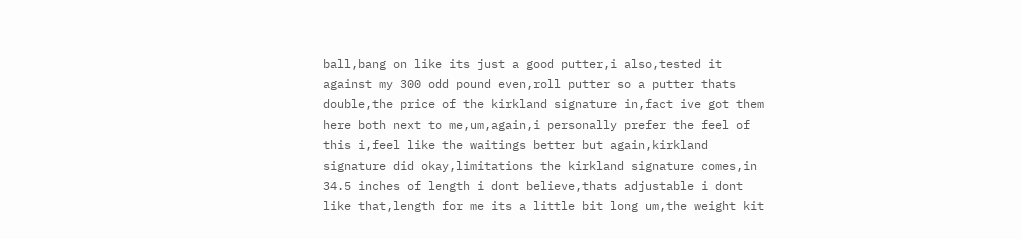ball,bang on like its just a good putter,i also,tested it against my 300 odd pound even,roll putter so a putter thats double,the price of the kirkland signature in,fact ive got them here both next to me,um,again,i personally prefer the feel of this i,feel like the waitings better but again,kirkland signature did okay,limitations the kirkland signature comes,in 34.5 inches of length i dont believe,thats adjustable i dont like that,length for me its a little bit long um,the weight kit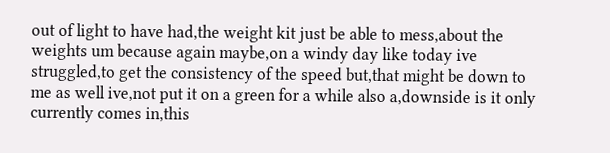out of light to have had,the weight kit just be able to mess,about the weights um because again maybe,on a windy day like today ive struggled,to get the consistency of the speed but,that might be down to me as well ive,not put it on a green for a while also a,downside is it only currently comes in,this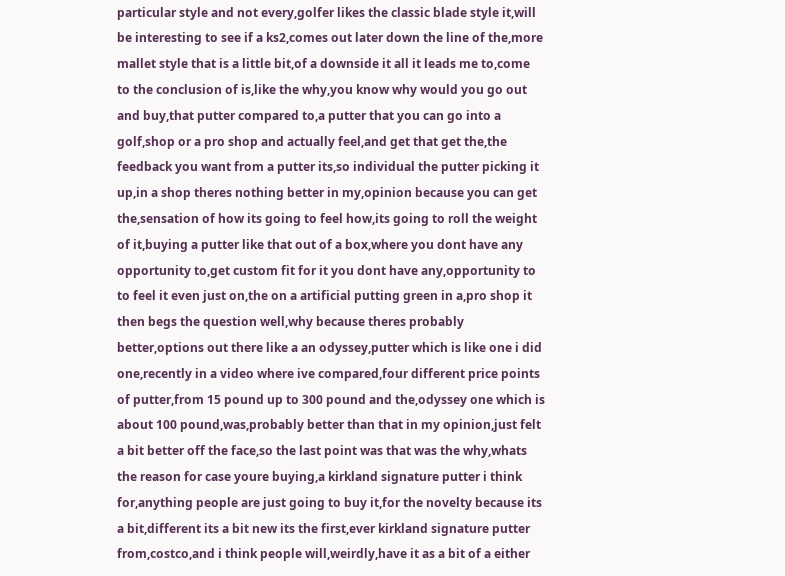particular style and not every,golfer likes the classic blade style it,will be interesting to see if a ks2,comes out later down the line of the,more mallet style that is a little bit,of a downside it all it leads me to,come to the conclusion of is,like the why,you know why would you go out and buy,that putter compared to,a putter that you can go into a golf,shop or a pro shop and actually feel,and get that get the,the feedback you want from a putter its,so individual the putter picking it up,in a shop theres nothing better in my,opinion because you can get the,sensation of how its going to feel how,its going to roll the weight of it,buying a putter like that out of a box,where you dont have any opportunity to,get custom fit for it you dont have any,opportunity to to feel it even just on,the on a artificial putting green in a,pro shop it then begs the question well,why because theres probably better,options out there like a an odyssey,putter which is like one i did one,recently in a video where ive compared,four different price points of putter,from 15 pound up to 300 pound and the,odyssey one which is about 100 pound,was,probably better than that in my opinion,just felt a bit better off the face,so the last point was that was the why,whats the reason for case youre buying,a kirkland signature putter i think for,anything people are just going to buy it,for the novelty because its a bit,different its a bit new its the first,ever kirkland signature putter from,costco,and i think people will,weirdly,have it as a bit of a either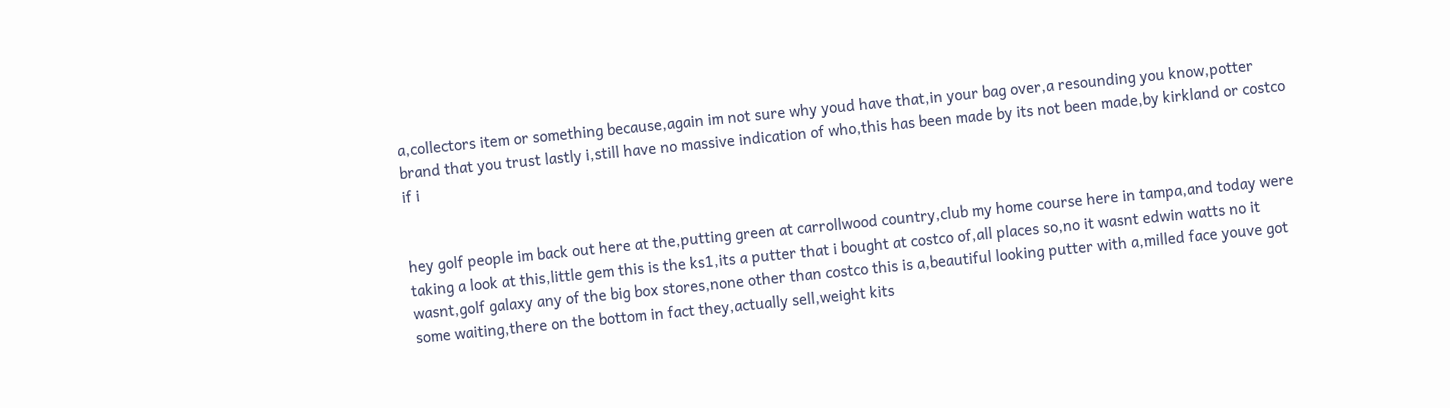a,collectors item or something because,again im not sure why youd have that,in your bag over,a resounding you know,potter brand that you trust lastly i,still have no massive indication of who,this has been made by its not been made,by kirkland or costco if i


hey golf people im back out here at the,putting green at carrollwood country,club my home course here in tampa,and today were taking a look at this,little gem this is the ks1,its a putter that i bought at costco of,all places so,no it wasnt edwin watts no it wasnt,golf galaxy any of the big box stores,none other than costco this is a,beautiful looking putter with a,milled face youve got some waiting,there on the bottom in fact they,actually sell,weight kits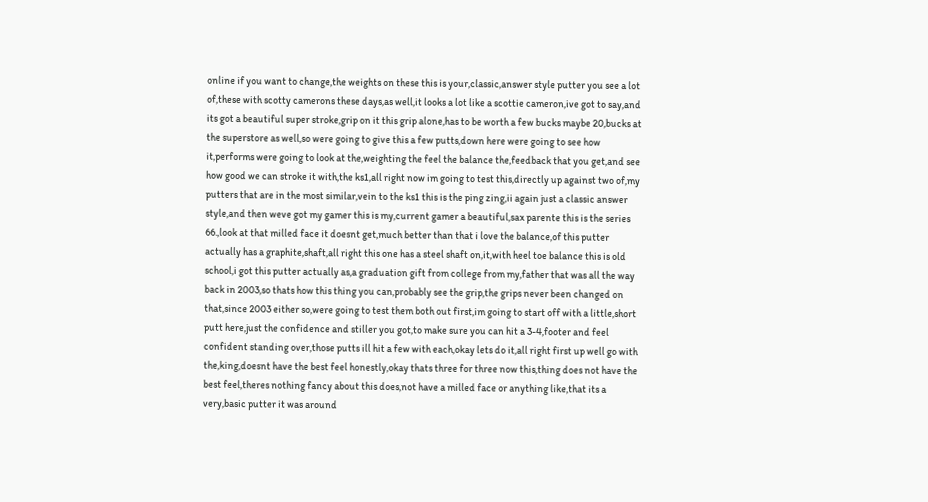online if you want to change,the weights on these this is your,classic,answer style putter you see a lot of,these with scotty camerons these days,as well,it looks a lot like a scottie cameron,ive got to say,and its got a beautiful super stroke,grip on it this grip alone,has to be worth a few bucks maybe 20,bucks at the superstore as well,so were going to give this a few putts,down here were going to see how it,performs were going to look at the,weighting the feel the balance the,feedback that you get,and see how good we can stroke it with,the ks1,all right now im going to test this,directly up against two of,my putters that are in the most similar,vein to the ks1 this is the ping zing,ii again just a classic answer style,and then weve got my gamer this is my,current gamer a beautiful,sax parente this is the series 66.,look at that milled face it doesnt get,much better than that i love the balance,of this putter actually has a graphite,shaft,all right this one has a steel shaft on,it,with heel toe balance this is old school,i got this putter actually as,a graduation gift from college from my,father that was all the way back in 2003,so thats how this thing you can,probably see the grip,the grips never been changed on that,since 2003 either so,were going to test them both out first,im going to start off with a little,short putt here,just the confidence and stiller you got,to make sure you can hit a 3-4,footer and feel confident standing over,those putts ill hit a few with each,okay lets do it,all right first up well go with the,king,doesnt have the best feel honestly,okay thats three for three now this,thing does not have the best feel,theres nothing fancy about this does,not have a milled face or anything like,that its a very,basic putter it was around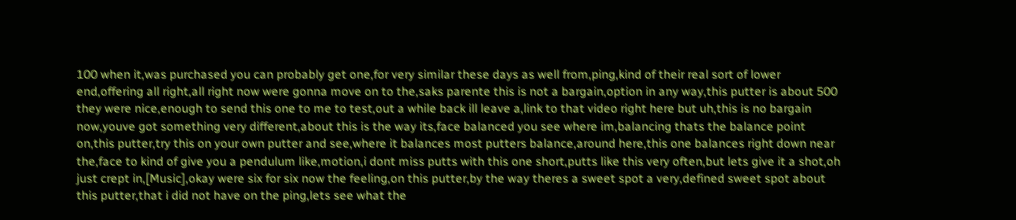100 when it,was purchased you can probably get one,for very similar these days as well from,ping,kind of their real sort of lower end,offering all right,all right now were gonna move on to the,saks parente this is not a bargain,option in any way,this putter is about 500 they were nice,enough to send this one to me to test,out a while back ill leave a,link to that video right here but uh,this is no bargain now,youve got something very different,about this is the way its,face balanced you see where im,balancing thats the balance point on,this putter,try this on your own putter and see,where it balances most putters balance,around here,this one balances right down near the,face to kind of give you a pendulum like,motion,i dont miss putts with this one short,putts like this very often,but lets give it a shot,oh just crept in,[Music],okay were six for six now the feeling,on this putter,by the way theres a sweet spot a very,defined sweet spot about this putter,that i did not have on the ping,lets see what the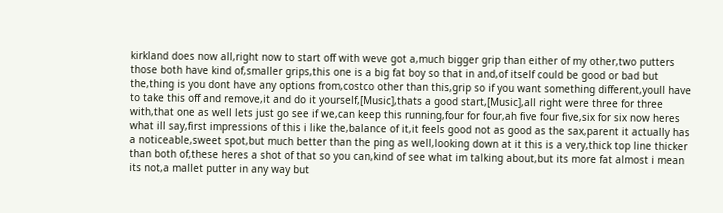kirkland does now all,right now to start off with weve got a,much bigger grip than either of my other,two putters those both have kind of,smaller grips,this one is a big fat boy so that in and,of itself could be good or bad but the,thing is you dont have any options from,costco other than this,grip so if you want something different,youll have to take this off and remove,it and do it yourself,[Music],thats a good start,[Music],all right were three for three with,that one as well lets just go see if we,can keep this running,four for four,ah five four five,six for six now heres what ill say,first impressions of this i like the,balance of it,it feels good not as good as the sax,parent it actually has a noticeable,sweet spot,but much better than the ping as well,looking down at it this is a very,thick top line thicker than both of,these heres a shot of that so you can,kind of see what im talking about,but its more fat almost i mean its not,a mallet putter in any way but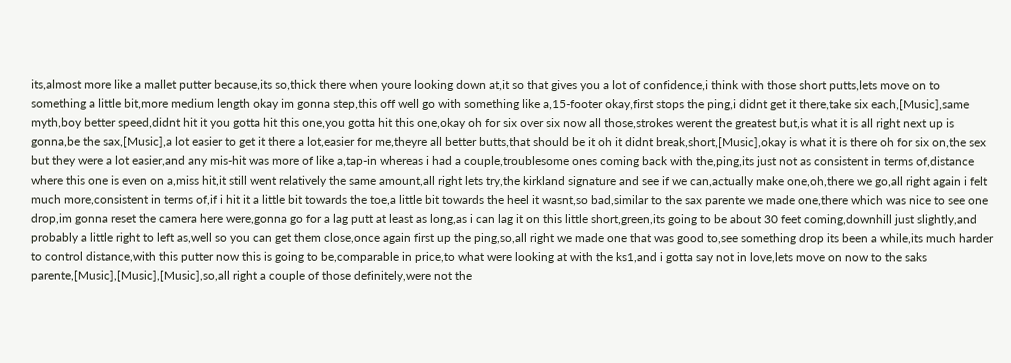its,almost more like a mallet putter because,its so,thick there when youre looking down at,it so that gives you a lot of confidence,i think with those short putts,lets move on to something a little bit,more medium length okay im gonna step,this off well go with something like a,15-footer okay,first stops the ping,i didnt get it there,take six each,[Music],same myth,boy better speed,didnt hit it you gotta hit this one,you gotta hit this one,okay oh for six over six now all those,strokes werent the greatest but,is what it is all right next up is gonna,be the sax,[Music],a lot easier to get it there a lot,easier for me,theyre all better butts,that should be it oh it didnt break,short,[Music],okay is what it is there oh for six on,the sex but they were a lot easier,and any mis-hit was more of like a,tap-in whereas i had a couple,troublesome ones coming back with the,ping,its just not as consistent in terms of,distance where this one is even on a,miss hit,it still went relatively the same amount,all right lets try,the kirkland signature and see if we can,actually make one,oh,there we go,all right again i felt much more,consistent in terms of,if i hit it a little bit towards the toe,a little bit towards the heel it wasnt,so bad,similar to the sax parente we made one,there which was nice to see one drop,im gonna reset the camera here were,gonna go for a lag putt at least as long,as i can lag it on this little short,green,its going to be about 30 feet coming,downhill just slightly,and probably a little right to left as,well so you can get them close,once again first up the ping,so,all right we made one that was good to,see something drop its been a while,its much harder to control distance,with this putter now this is going to be,comparable in price,to what were looking at with the ks1,and i gotta say not in love,lets move on now to the saks parente,[Music],[Music],[Music],so,all right a couple of those definitely,were not the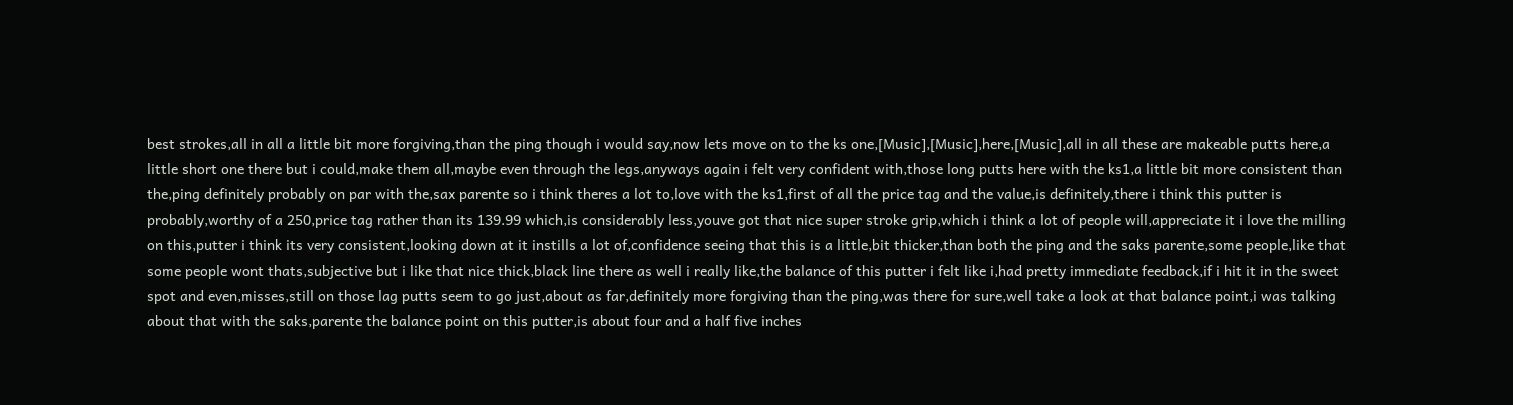best strokes,all in all a little bit more forgiving,than the ping though i would say,now lets move on to the ks one,[Music],[Music],here,[Music],all in all these are makeable putts here,a little short one there but i could,make them all,maybe even through the legs,anyways again i felt very confident with,those long putts here with the ks1,a little bit more consistent than the,ping definitely probably on par with the,sax parente so i think theres a lot to,love with the ks1,first of all the price tag and the value,is definitely,there i think this putter is probably,worthy of a 250,price tag rather than its 139.99 which,is considerably less,youve got that nice super stroke grip,which i think a lot of people will,appreciate it i love the milling on this,putter i think its very consistent,looking down at it instills a lot of,confidence seeing that this is a little,bit thicker,than both the ping and the saks parente,some people,like that some people wont thats,subjective but i like that nice thick,black line there as well i really like,the balance of this putter i felt like i,had pretty immediate feedback,if i hit it in the sweet spot and even,misses,still on those lag putts seem to go just,about as far,definitely more forgiving than the ping,was there for sure,well take a look at that balance point,i was talking about that with the saks,parente the balance point on this putter,is about four and a half five inches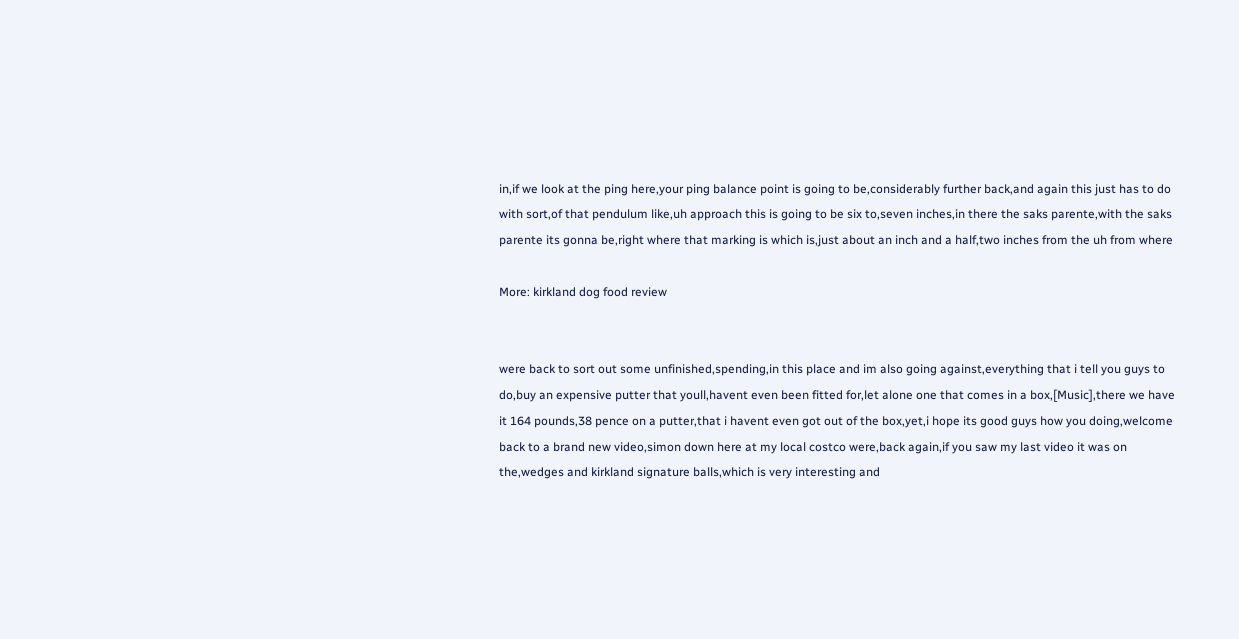in,if we look at the ping here,your ping balance point is going to be,considerably further back,and again this just has to do with sort,of that pendulum like,uh approach this is going to be six to,seven inches,in there the saks parente,with the saks parente its gonna be,right where that marking is which is,just about an inch and a half,two inches from the uh from where

More: kirkland dog food review


were back to sort out some unfinished,spending,in this place and im also going against,everything that i tell you guys to do,buy an expensive putter that youll,havent even been fitted for,let alone one that comes in a box,[Music],there we have it 164 pounds,38 pence on a putter,that i havent even got out of the box,yet,i hope its good guys how you doing,welcome back to a brand new video,simon down here at my local costco were,back again,if you saw my last video it was on the,wedges and kirkland signature balls,which is very interesting and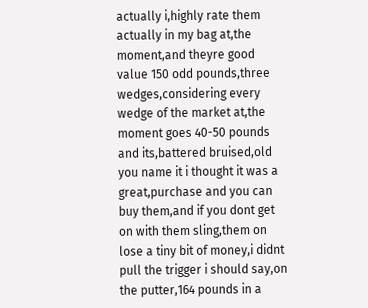actually i,highly rate them actually in my bag at,the moment,and theyre good value 150 odd pounds,three wedges,considering every wedge of the market at,the moment goes 40-50 pounds and its,battered bruised,old you name it i thought it was a great,purchase and you can buy them,and if you dont get on with them sling,them on lose a tiny bit of money,i didnt pull the trigger i should say,on the putter,164 pounds in a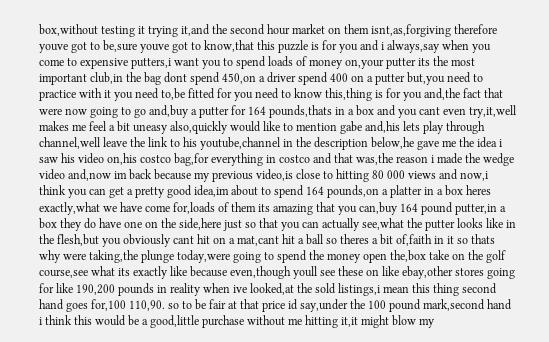box,without testing it trying it,and the second hour market on them isnt,as,forgiving therefore youve got to be,sure youve got to know,that this puzzle is for you and i always,say when you come to expensive putters,i want you to spend loads of money on,your putter its the most important club,in the bag dont spend 450,on a driver spend 400 on a putter but,you need to practice with it you need to,be fitted for you need to know this,thing is for you and,the fact that were now going to go and,buy a putter for 164 pounds,thats in a box and you cant even try,it,well makes me feel a bit uneasy also,quickly would like to mention gabe and,his lets play through channel,well leave the link to his youtube,channel in the description below,he gave me the idea i saw his video on,his costco bag,for everything in costco and that was,the reason i made the wedge video and,now im back because my previous video,is close to hitting 80 000 views and now,i think you can get a pretty good idea,im about to spend 164 pounds,on a platter in a box heres exactly,what we have come for,loads of them its amazing that you can,buy 164 pound putter,in a box they do have one on the side,here just so that you can actually see,what the putter looks like in the flesh,but you obviously cant hit on a mat,cant hit a ball so theres a bit of,faith in it so thats why were taking,the plunge today,were going to spend the money open the,box take on the golf course,see what its exactly like because even,though youll see these on like ebay,other stores going for like 190,200 pounds in reality when ive looked,at the sold listings,i mean this thing second hand goes for,100 110,90. so to be fair at that price id say,under the 100 pound mark,second hand i think this would be a good,little purchase without me hitting it,it might blow my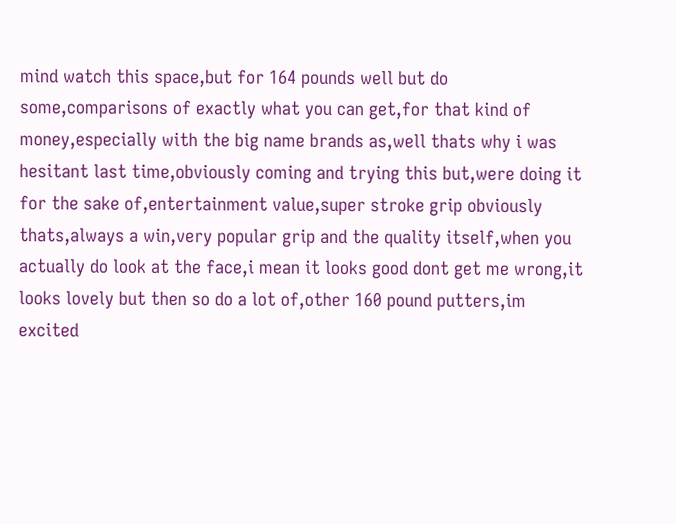mind watch this space,but for 164 pounds well but do some,comparisons of exactly what you can get,for that kind of money,especially with the big name brands as,well thats why i was hesitant last time,obviously coming and trying this but,were doing it for the sake of,entertainment value,super stroke grip obviously thats,always a win,very popular grip and the quality itself,when you actually do look at the face,i mean it looks good dont get me wrong,it looks lovely but then so do a lot of,other 160 pound putters,im excited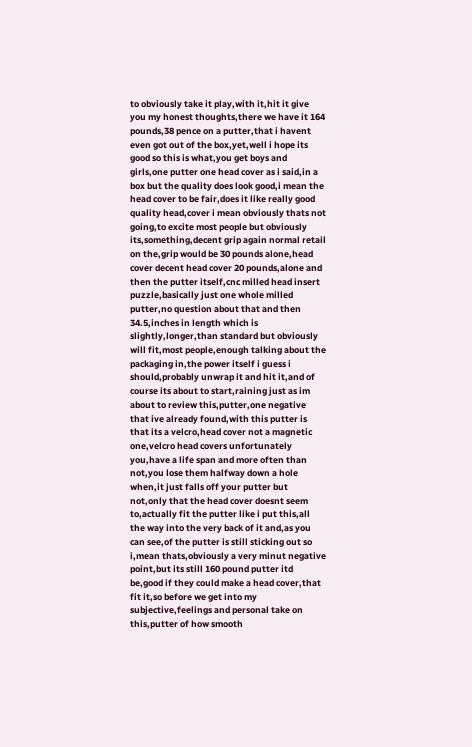to obviously take it play,with it,hit it give you my honest thoughts,there we have it 164 pounds,38 pence on a putter,that i havent even got out of the box,yet,well i hope its good so this is what,you get boys and girls,one putter one head cover as i said,in a box but the quality does look good,i mean the head cover to be fair,does it like really good quality head,cover i mean obviously thats not going,to excite most people but obviously its,something,decent grip again normal retail on the,grip would be 30 pounds alone,head cover decent head cover 20 pounds,alone and then the putter itself,cnc milled head insert puzzle,basically just one whole milled putter,no question about that and then 34.5,inches in length which is slightly,longer,than standard but obviously will fit,most people,enough talking about the packaging in,the power itself i guess i should,probably unwrap it and hit it,and of course its about to start,raining just as im about to review this,putter,one negative that ive already found,with this putter is that its a velcro,head cover not a magnetic one,velcro head covers unfortunately you,have a life span and more often than not,you lose them halfway down a hole when,it just falls off your putter but not,only that the head cover doesnt seem to,actually fit the putter like i put this,all the way into the very back of it and,as you can see,of the putter is still sticking out so i,mean thats,obviously a very minut negative point,but its still 160 pound putter itd be,good if they could make a head cover,that fit it,so before we get into my subjective,feelings and personal take on this,putter of how smooth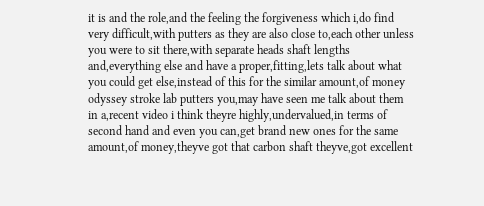it is and the role,and the feeling the forgiveness which i,do find very difficult,with putters as they are also close to,each other unless you were to sit there,with separate heads shaft lengths and,everything else and have a proper,fitting,lets talk about what you could get else,instead of this for the similar amount,of money odyssey stroke lab putters you,may have seen me talk about them in a,recent video i think theyre highly,undervalued,in terms of second hand and even you can,get brand new ones for the same amount,of money,theyve got that carbon shaft theyve,got excellent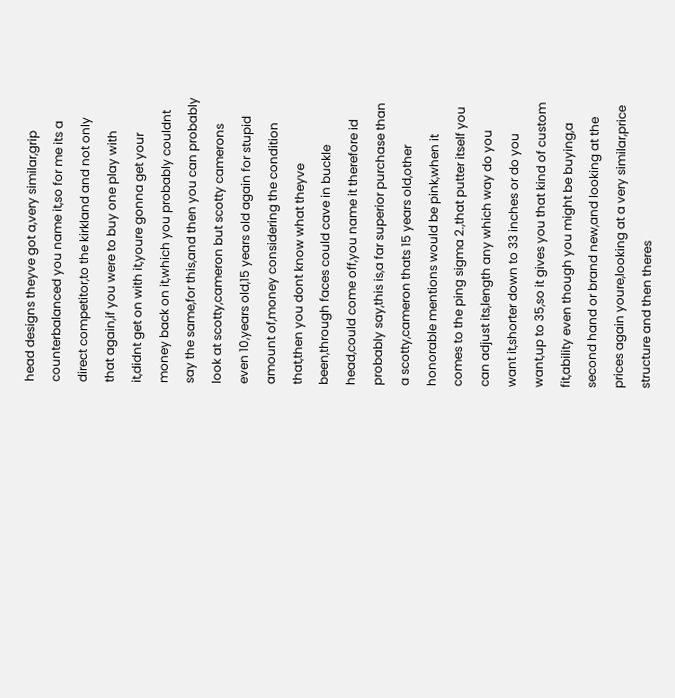head designs theyve got a,very similar,grip counterbalanced you name it,so for me its a direct competitor,to the kirkland and not only that again,if you were to buy one play with it,didnt get on with it,youre gonna get your money back on it,which you probably couldnt say the same,for this,and then you can probably look at scotty,cameron but scotty camerons even 10,years old,15 years old again for stupid amount of,money considering the condition that,then you dont know what theyve been,through faces could cave in buckle head,could come off,you name it therefore id probably say,this is,a far superior purchase than a scotty,cameron thats 15 years old,other honorable mentions would be pink,when it comes to the ping sigma 2.,that putter itself you can adjust its,length any which way do you want it,shorter down to 33 inches or do you want,up to 35,so it gives you that kind of custom fit,ability even though you might be buying,a second hand or brand new,and looking at the prices again youre,looking at a very similar,price structure and then theres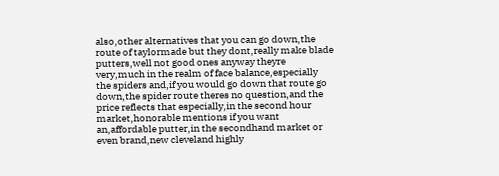also,other alternatives that you can go down,the route of taylormade but they dont,really make blade putters,well not good ones anyway theyre very,much in the realm of face balance,especially the spiders and,if you would go down that route go down,the spider route theres no question,and the price reflects that especially,in the second hour market,honorable mentions if you want an,affordable putter,in the secondhand market or even brand,new cleveland highly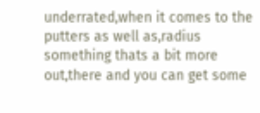underrated,when it comes to the putters as well as,radius something thats a bit more out,there and you can get some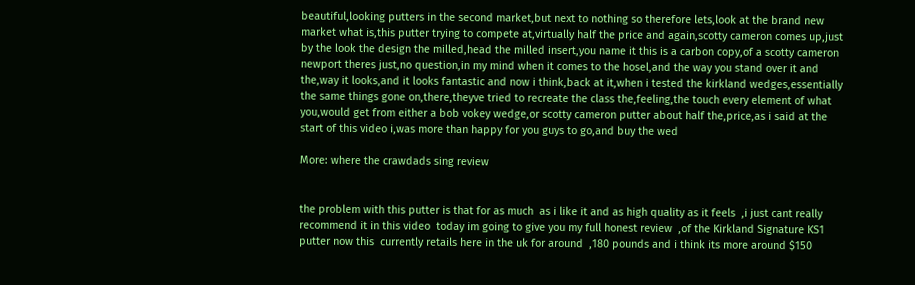beautiful,looking putters in the second market,but next to nothing so therefore lets,look at the brand new market what is,this putter trying to compete at,virtually half the price and again,scotty cameron comes up,just by the look the design the milled,head the milled insert,you name it this is a carbon copy,of a scotty cameron newport theres just,no question,in my mind when it comes to the hosel,and the way you stand over it and the,way it looks,and it looks fantastic and now i think,back at it,when i tested the kirkland wedges,essentially the same things gone on,there,theyve tried to recreate the class the,feeling,the touch every element of what you,would get from either a bob vokey wedge,or scotty cameron putter about half the,price,as i said at the start of this video i,was more than happy for you guys to go,and buy the wed

More: where the crawdads sing review


the problem with this putter is that for as much  as i like it and as high quality as it feels  ,i just cant really recommend it in this video  today im going to give you my full honest review  ,of the Kirkland Signature KS1 putter now this  currently retails here in the uk for around  ,180 pounds and i think its more around $150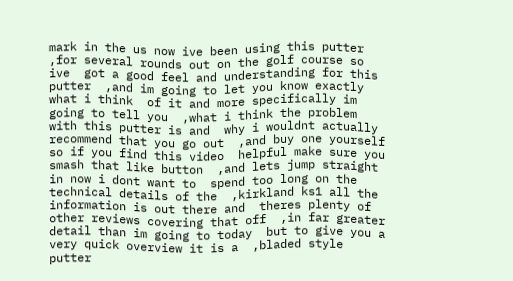mark in the us now ive been using this putter  ,for several rounds out on the golf course so ive  got a good feel and understanding for this putter  ,and im going to let you know exactly what i think  of it and more specifically im going to tell you  ,what i think the problem with this putter is and  why i wouldnt actually recommend that you go out  ,and buy one yourself so if you find this video  helpful make sure you smash that like button  ,and lets jump straight in now i dont want to  spend too long on the technical details of the  ,kirkland ks1 all the information is out there and  theres plenty of other reviews covering that off  ,in far greater detail than im going to today  but to give you a very quick overview it is a  ,bladed style putter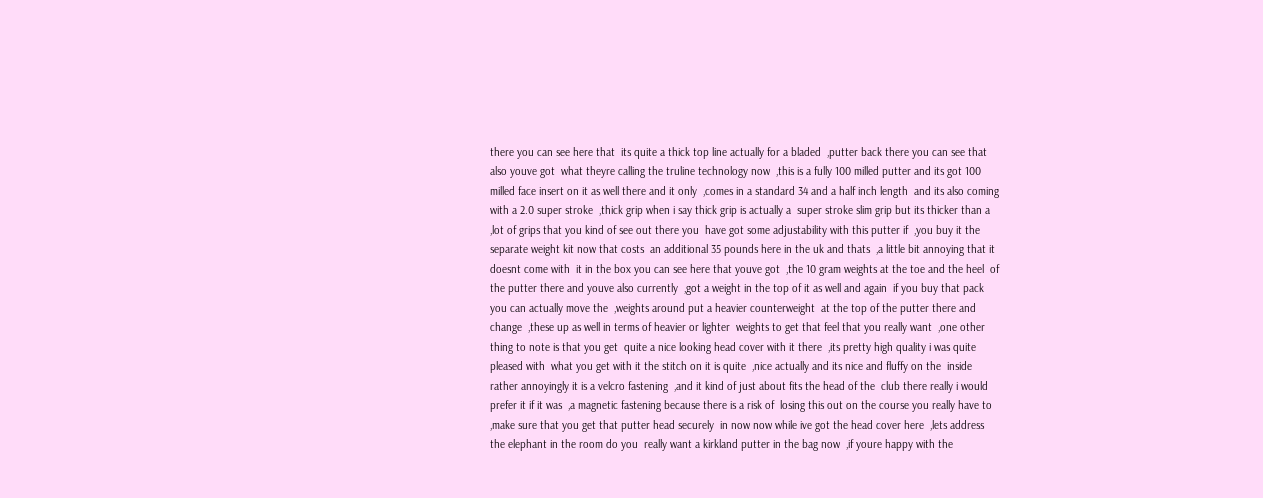there you can see here that  its quite a thick top line actually for a bladed  ,putter back there you can see that also youve got  what theyre calling the truline technology now  ,this is a fully 100 milled putter and its got 100  milled face insert on it as well there and it only  ,comes in a standard 34 and a half inch length  and its also coming with a 2.0 super stroke  ,thick grip when i say thick grip is actually a  super stroke slim grip but its thicker than a  ,lot of grips that you kind of see out there you  have got some adjustability with this putter if  ,you buy it the separate weight kit now that costs  an additional 35 pounds here in the uk and thats  ,a little bit annoying that it doesnt come with  it in the box you can see here that youve got  ,the 10 gram weights at the toe and the heel  of the putter there and youve also currently  ,got a weight in the top of it as well and again  if you buy that pack you can actually move the  ,weights around put a heavier counterweight  at the top of the putter there and change  ,these up as well in terms of heavier or lighter  weights to get that feel that you really want  ,one other thing to note is that you get  quite a nice looking head cover with it there  ,its pretty high quality i was quite pleased with  what you get with it the stitch on it is quite  ,nice actually and its nice and fluffy on the  inside rather annoyingly it is a velcro fastening  ,and it kind of just about fits the head of the  club there really i would prefer it if it was  ,a magnetic fastening because there is a risk of  losing this out on the course you really have to  ,make sure that you get that putter head securely  in now now while ive got the head cover here  ,lets address the elephant in the room do you  really want a kirkland putter in the bag now  ,if youre happy with the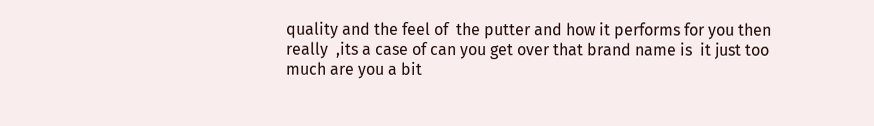quality and the feel of  the putter and how it performs for you then really  ,its a case of can you get over that brand name is  it just too much are you a bit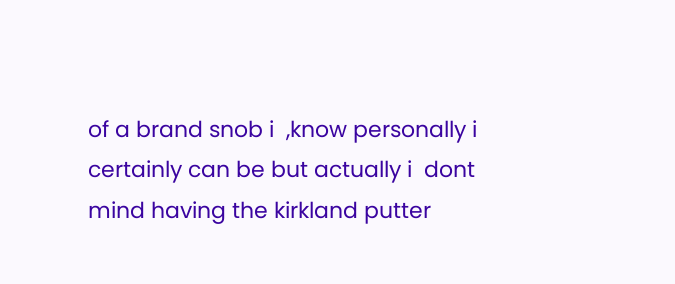of a brand snob i  ,know personally i certainly can be but actually i  dont mind having the kirkland putter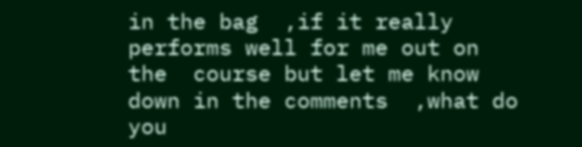in the bag  ,if it really performs well for me out on the  course but let me know down in the comments  ,what do you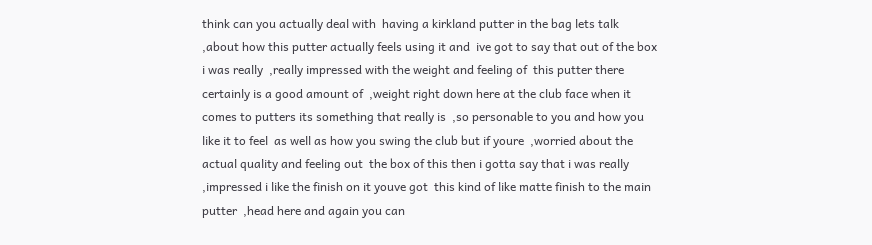think can you actually deal with  having a kirkland putter in the bag lets talk  ,about how this putter actually feels using it and  ive got to say that out of the box i was really  ,really impressed with the weight and feeling of  this putter there certainly is a good amount of  ,weight right down here at the club face when it  comes to putters its something that really is  ,so personable to you and how you like it to feel  as well as how you swing the club but if youre  ,worried about the actual quality and feeling out  the box of this then i gotta say that i was really  ,impressed i like the finish on it youve got  this kind of like matte finish to the main putter  ,head here and again you can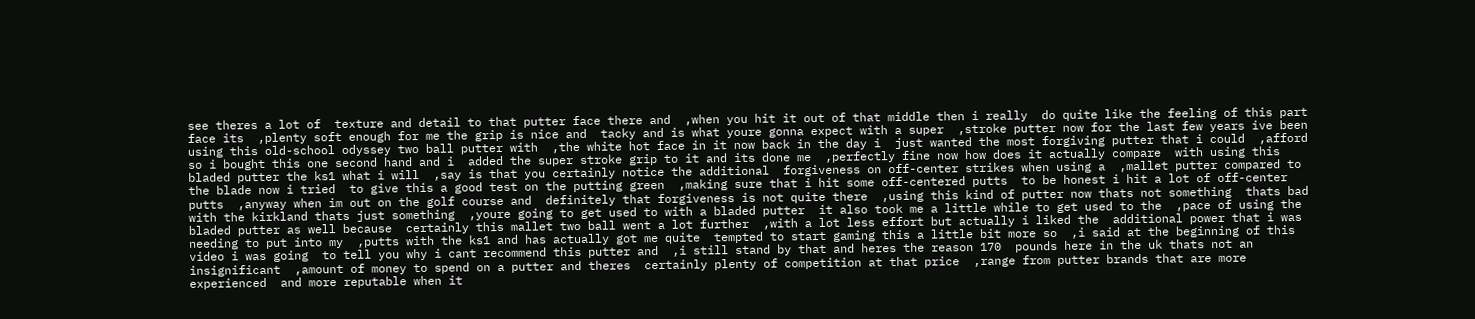see theres a lot of  texture and detail to that putter face there and  ,when you hit it out of that middle then i really  do quite like the feeling of this part face its  ,plenty soft enough for me the grip is nice and  tacky and is what youre gonna expect with a super  ,stroke putter now for the last few years ive been  using this old-school odyssey two ball putter with  ,the white hot face in it now back in the day i  just wanted the most forgiving putter that i could  ,afford so i bought this one second hand and i  added the super stroke grip to it and its done me  ,perfectly fine now how does it actually compare  with using this bladed putter the ks1 what i will  ,say is that you certainly notice the additional  forgiveness on off-center strikes when using a  ,mallet putter compared to the blade now i tried  to give this a good test on the putting green  ,making sure that i hit some off-centered putts  to be honest i hit a lot of off-center putts  ,anyway when im out on the golf course and  definitely that forgiveness is not quite there  ,using this kind of putter now thats not something  thats bad with the kirkland thats just something  ,youre going to get used to with a bladed putter  it also took me a little while to get used to the  ,pace of using the bladed putter as well because  certainly this mallet two ball went a lot further  ,with a lot less effort but actually i liked the  additional power that i was needing to put into my  ,putts with the ks1 and has actually got me quite  tempted to start gaming this a little bit more so  ,i said at the beginning of this video i was going  to tell you why i cant recommend this putter and  ,i still stand by that and heres the reason 170  pounds here in the uk thats not an insignificant  ,amount of money to spend on a putter and theres  certainly plenty of competition at that price  ,range from putter brands that are more experienced  and more reputable when it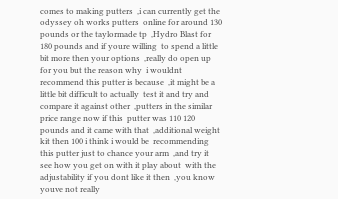comes to making putters  ,i can currently get the odyssey oh works putters  online for around 130 pounds or the taylormade tp  ,Hydro Blast for 180 pounds and if youre willing  to spend a little bit more then your options  ,really do open up for you but the reason why  i wouldnt recommend this putter is because  ,it might be a little bit difficult to actually  test it and try and compare it against other  ,putters in the similar price range now if this  putter was 110 120 pounds and it came with that  ,additional weight kit then 100 i think i would be  recommending this putter just to chance your arm  ,and try it see how you get on with it play about  with the adjustability if you dont like it then  ,you know youve not really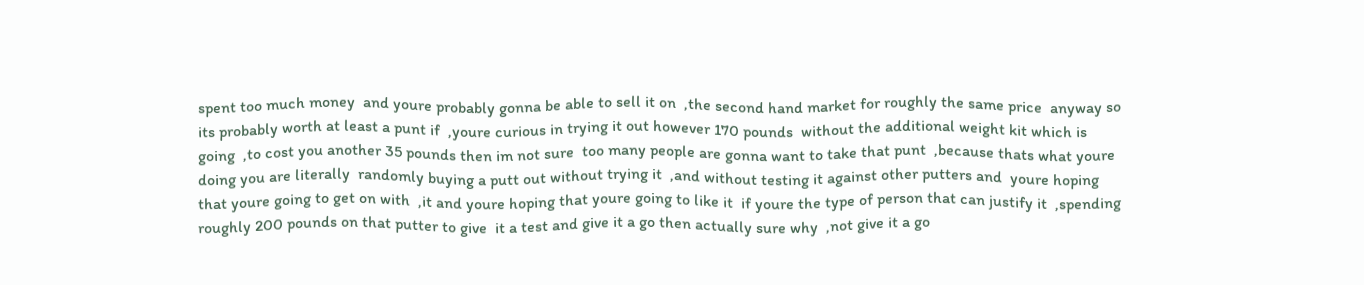spent too much money  and youre probably gonna be able to sell it on  ,the second hand market for roughly the same price  anyway so its probably worth at least a punt if  ,youre curious in trying it out however 170 pounds  without the additional weight kit which is going  ,to cost you another 35 pounds then im not sure  too many people are gonna want to take that punt  ,because thats what youre doing you are literally  randomly buying a putt out without trying it  ,and without testing it against other putters and  youre hoping that youre going to get on with  ,it and youre hoping that youre going to like it  if youre the type of person that can justify it  ,spending roughly 200 pounds on that putter to give  it a test and give it a go then actually sure why  ,not give it a go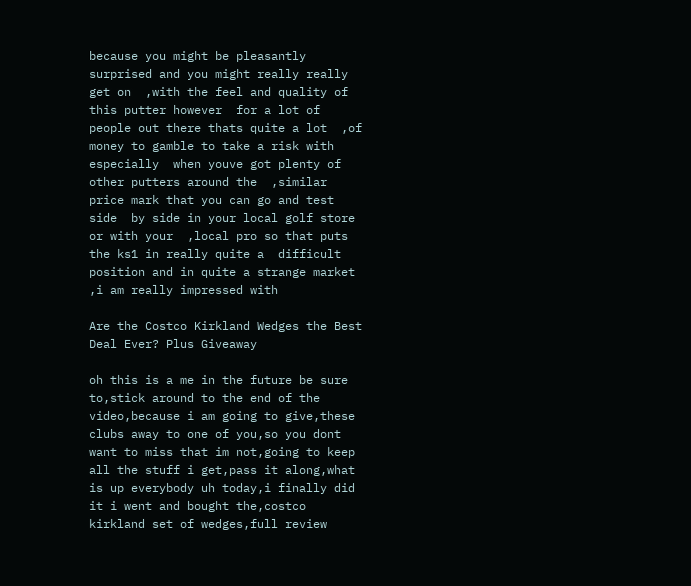because you might be pleasantly  surprised and you might really really get on  ,with the feel and quality of this putter however  for a lot of people out there thats quite a lot  ,of money to gamble to take a risk with especially  when youve got plenty of other putters around the  ,similar price mark that you can go and test side  by side in your local golf store or with your  ,local pro so that puts the ks1 in really quite a  difficult position and in quite a strange market  ,i am really impressed with

Are the Costco Kirkland Wedges the Best Deal Ever? Plus Giveaway

oh this is a me in the future be sure to,stick around to the end of the video,because i am going to give,these clubs away to one of you,so you dont want to miss that im not,going to keep all the stuff i get,pass it along,what is up everybody uh today,i finally did it i went and bought the,costco kirkland set of wedges,full review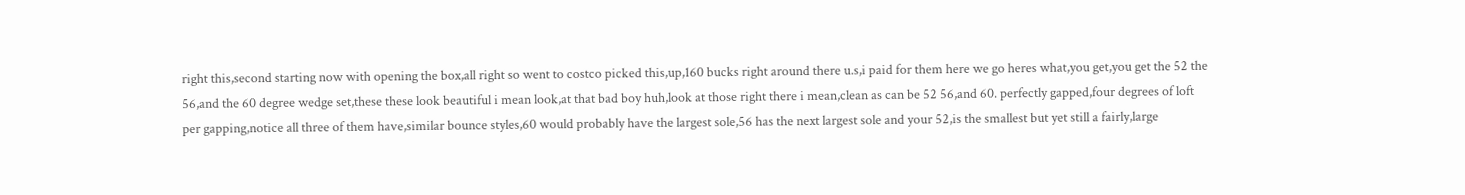right this,second starting now with opening the box,all right so went to costco picked this,up,160 bucks right around there u.s,i paid for them here we go heres what,you get,you get the 52 the 56,and the 60 degree wedge set,these these look beautiful i mean look,at that bad boy huh,look at those right there i mean,clean as can be 52 56,and 60. perfectly gapped,four degrees of loft per gapping,notice all three of them have,similar bounce styles,60 would probably have the largest sole,56 has the next largest sole and your 52,is the smallest but yet still a fairly,large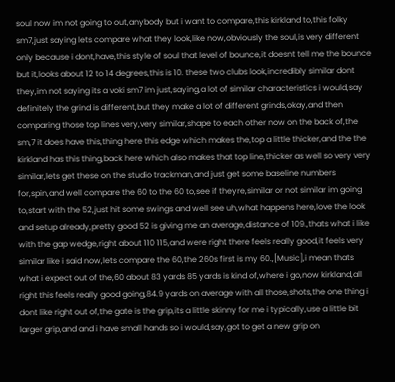soul now im not going to out,anybody but i want to compare,this kirkland to,this folky sm7,just saying lets compare what they look,like now,obviously the soul,is very different only because i dont,have,this style of soul that level of bounce,it doesnt tell me the bounce but it,looks about 12 to 14 degrees,this is 10. these two clubs look,incredibly similar dont they,im not saying its a voki sm7 im just,saying,a lot of similar characteristics i would,say definitely the grind is different,but they make a lot of different grinds,okay,and then comparing those top lines very,very similar,shape to each other now on the back of,the sm,7 it does have this,thing here this edge which makes the,top a little thicker,and the the kirkland has this thing,back here which also makes that top line,thicker as well so very very similar,lets get these on the studio trackman,and just get some baseline numbers for,spin,and well compare the 60 to the 60 to,see if theyre,similar or not similar im going to,start with the 52,just hit some swings and well see uh,what happens here,love the look and setup already,pretty good 52 is giving me an average,distance of 109.,thats what i like with the gap wedge,right about 110 115,and were right there feels really good,it feels very similar like i said now,lets compare the 60,the 260s first is my 60.,[Music],i mean thats what i expect out of the,60 about 83 yards 85 yards is kind of,where i go,now kirkland,all right this feels really good going,84.9 yards on average with all those,shots,the one thing i dont like right out of,the gate is the grip,its a little skinny for me i typically,use a little bit larger grip,and and i have small hands so i would,say,got to get a new grip on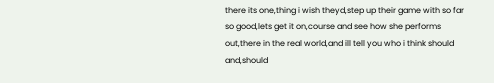there its one,thing i wish theyd,step up their game with so far so good,lets get it on,course and see how she performs out,there in the real world,and ill tell you who i think should and,should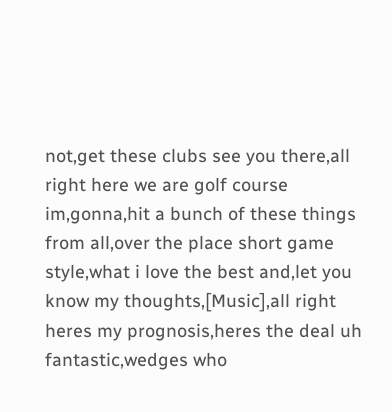not,get these clubs see you there,all right here we are golf course im,gonna,hit a bunch of these things from all,over the place short game style,what i love the best and,let you know my thoughts,[Music],all right heres my prognosis,heres the deal uh fantastic,wedges who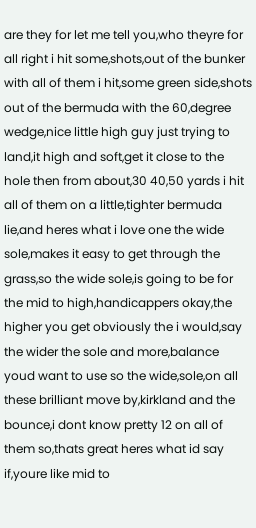are they for let me tell you,who theyre for all right i hit some,shots,out of the bunker with all of them i hit,some green side,shots out of the bermuda with the 60,degree wedge,nice little high guy just trying to land,it high and soft,get it close to the hole then from about,30 40,50 yards i hit all of them on a little,tighter bermuda lie,and heres what i love one the wide sole,makes it easy to get through the grass,so the wide sole,is going to be for the mid to high,handicappers okay,the higher you get obviously the i would,say the wider the sole and more,balance youd want to use so the wide,sole,on all these brilliant move by,kirkland and the bounce,i dont know pretty 12 on all of them so,thats great heres what id say if,youre like mid to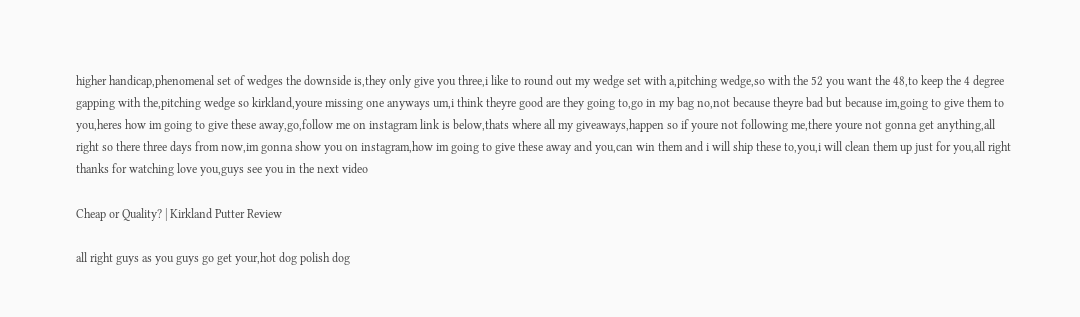higher handicap,phenomenal set of wedges the downside is,they only give you three,i like to round out my wedge set with a,pitching wedge,so with the 52 you want the 48,to keep the 4 degree gapping with the,pitching wedge so kirkland,youre missing one anyways um,i think theyre good are they going to,go in my bag no,not because theyre bad but because im,going to give them to you,heres how im going to give these away,go,follow me on instagram link is below,thats where all my giveaways,happen so if youre not following me,there youre not gonna get anything,all right so there three days from now,im gonna show you on instagram,how im going to give these away and you,can win them and i will ship these to,you,i will clean them up just for you,all right thanks for watching love you,guys see you in the next video

Cheap or Quality? | Kirkland Putter Review

all right guys as you guys go get your,hot dog polish dog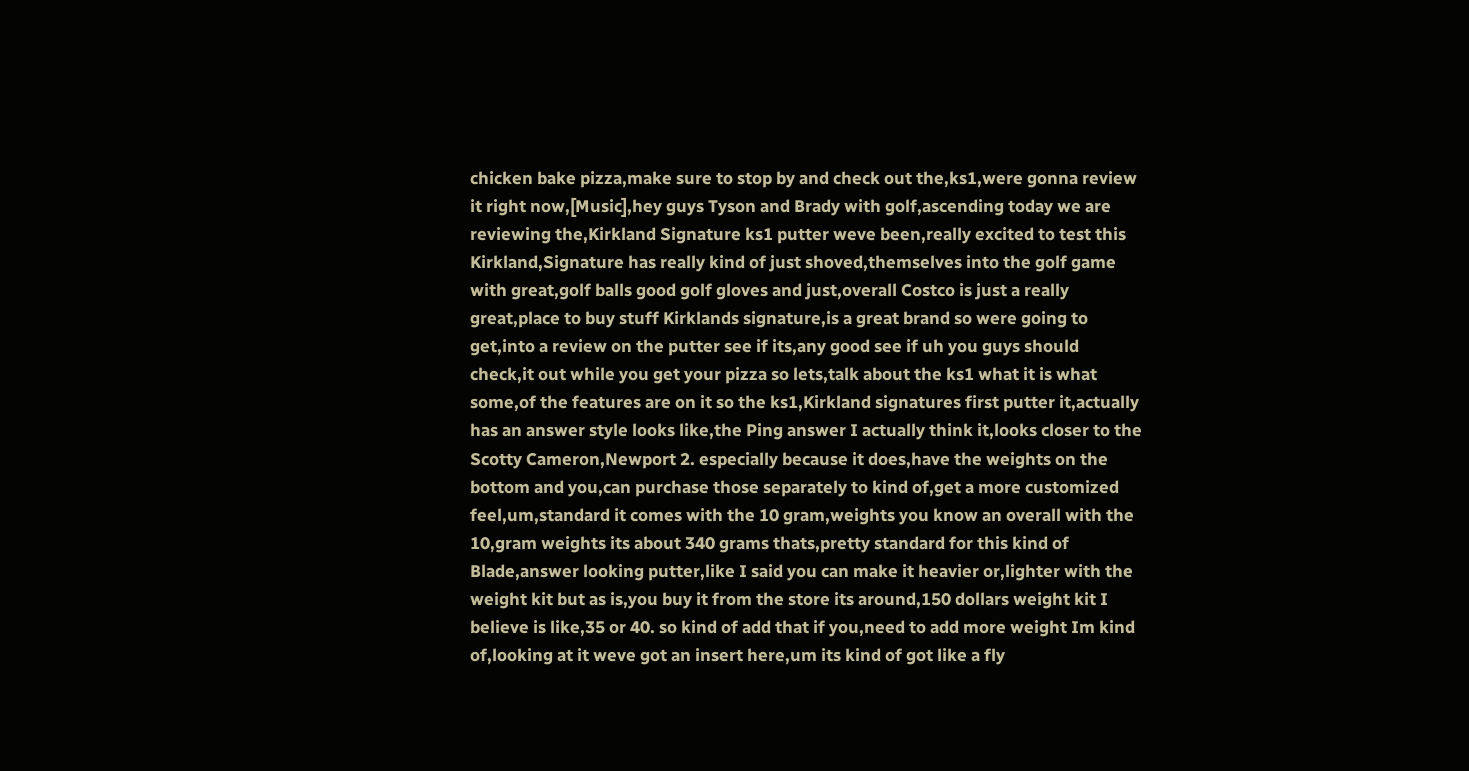chicken bake pizza,make sure to stop by and check out the,ks1,were gonna review it right now,[Music],hey guys Tyson and Brady with golf,ascending today we are reviewing the,Kirkland Signature ks1 putter weve been,really excited to test this Kirkland,Signature has really kind of just shoved,themselves into the golf game with great,golf balls good golf gloves and just,overall Costco is just a really great,place to buy stuff Kirklands signature,is a great brand so were going to get,into a review on the putter see if its,any good see if uh you guys should check,it out while you get your pizza so lets,talk about the ks1 what it is what some,of the features are on it so the ks1,Kirkland signatures first putter it,actually has an answer style looks like,the Ping answer I actually think it,looks closer to the Scotty Cameron,Newport 2. especially because it does,have the weights on the bottom and you,can purchase those separately to kind of,get a more customized feel,um,standard it comes with the 10 gram,weights you know an overall with the 10,gram weights its about 340 grams thats,pretty standard for this kind of Blade,answer looking putter,like I said you can make it heavier or,lighter with the weight kit but as is,you buy it from the store its around,150 dollars weight kit I believe is like,35 or 40. so kind of add that if you,need to add more weight Im kind of,looking at it weve got an insert here,um its kind of got like a fly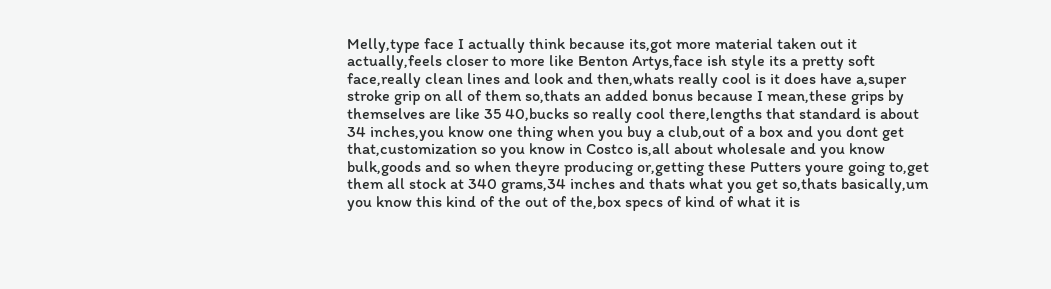Melly,type face I actually think because its,got more material taken out it actually,feels closer to more like Benton Artys,face ish style its a pretty soft face,really clean lines and look and then,whats really cool is it does have a,super stroke grip on all of them so,thats an added bonus because I mean,these grips by themselves are like 35 40,bucks so really cool there,lengths that standard is about 34 inches,you know one thing when you buy a club,out of a box and you dont get that,customization so you know in Costco is,all about wholesale and you know bulk,goods and so when theyre producing or,getting these Putters youre going to,get them all stock at 340 grams,34 inches and thats what you get so,thats basically,um you know this kind of the out of the,box specs of kind of what it is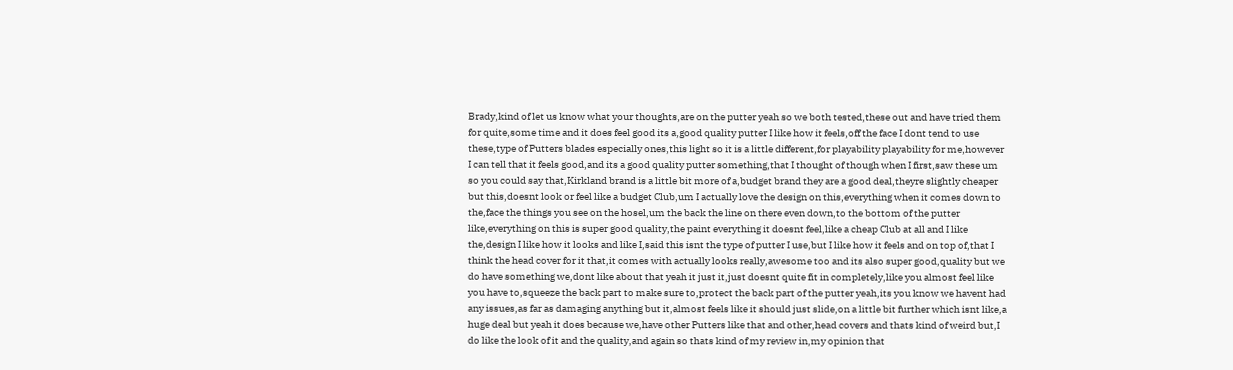Brady,kind of let us know what your thoughts,are on the putter yeah so we both tested,these out and have tried them for quite,some time and it does feel good its a,good quality putter I like how it feels,off the face I dont tend to use these,type of Putters blades especially ones,this light so it is a little different,for playability playability for me,however I can tell that it feels good,and its a good quality putter something,that I thought of though when I first,saw these um so you could say that,Kirkland brand is a little bit more of a,budget brand they are a good deal,theyre slightly cheaper but this,doesnt look or feel like a budget Club,um I actually love the design on this,everything when it comes down to the,face the things you see on the hosel,um the back the line on there even down,to the bottom of the putter like,everything on this is super good quality,the paint everything it doesnt feel,like a cheap Club at all and I like the,design I like how it looks and like I,said this isnt the type of putter I use,but I like how it feels and on top of,that I think the head cover for it that,it comes with actually looks really,awesome too and its also super good,quality but we do have something we,dont like about that yeah it just it,just doesnt quite fit in completely,like you almost feel like you have to,squeeze the back part to make sure to,protect the back part of the putter yeah,its you know we havent had any issues,as far as damaging anything but it,almost feels like it should just slide,on a little bit further which isnt like,a huge deal but yeah it does because we,have other Putters like that and other,head covers and thats kind of weird but,I do like the look of it and the quality,and again so thats kind of my review in,my opinion that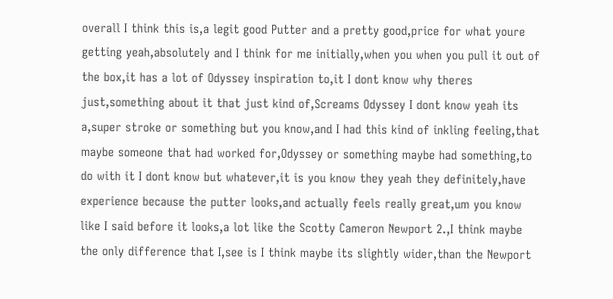overall I think this is,a legit good Putter and a pretty good,price for what youre getting yeah,absolutely and I think for me initially,when you when you pull it out of the box,it has a lot of Odyssey inspiration to,it I dont know why theres just,something about it that just kind of,Screams Odyssey I dont know yeah its a,super stroke or something but you know,and I had this kind of inkling feeling,that maybe someone that had worked for,Odyssey or something maybe had something,to do with it I dont know but whatever,it is you know they yeah they definitely,have experience because the putter looks,and actually feels really great,um you know like I said before it looks,a lot like the Scotty Cameron Newport 2.,I think maybe the only difference that I,see is I think maybe its slightly wider,than the Newport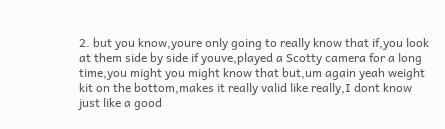2. but you know,youre only going to really know that if,you look at them side by side if youve,played a Scotty camera for a long time,you might you might know that but,um again yeah weight kit on the bottom,makes it really valid like really,I dont know just like a good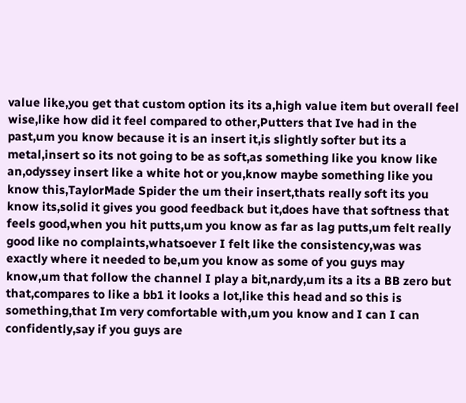value like,you get that custom option its its a,high value item but overall feel wise,like how did it feel compared to other,Putters that Ive had in the past,um you know because it is an insert it,is slightly softer but its a metal,insert so its not going to be as soft,as something like you know like an,odyssey insert like a white hot or you,know maybe something like you know this,TaylorMade Spider the um their insert,thats really soft its you know its,solid it gives you good feedback but it,does have that softness that feels good,when you hit putts,um you know as far as lag putts,um felt really good like no complaints,whatsoever I felt like the consistency,was was exactly where it needed to be,um you know as some of you guys may know,um that follow the channel I play a bit,nardy,um its a its a BB zero but that,compares to like a bb1 it looks a lot,like this head and so this is something,that Im very comfortable with,um you know and I can I can confidently,say if you guys are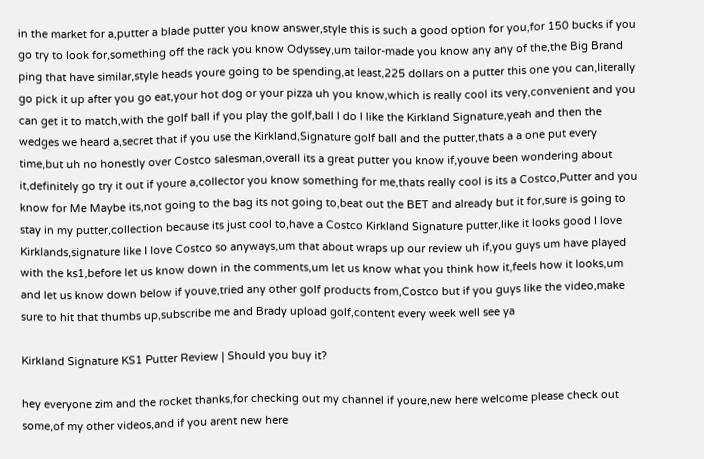in the market for a,putter a blade putter you know answer,style this is such a good option for you,for 150 bucks if you go try to look for,something off the rack you know Odyssey,um tailor-made you know any any of the,the Big Brand ping that have similar,style heads youre going to be spending,at least,225 dollars on a putter this one you can,literally go pick it up after you go eat,your hot dog or your pizza uh you know,which is really cool its very,convenient and you can get it to match,with the golf ball if you play the golf,ball I do I like the Kirkland Signature,yeah and then the wedges we heard a,secret that if you use the Kirkland,Signature golf ball and the putter,thats a a one put every time,but uh no honestly over Costco salesman,overall its a great putter you know if,youve been wondering about it,definitely go try it out if youre a,collector you know something for me,thats really cool is its a Costco,Putter and you know for Me Maybe its,not going to the bag its not going to,beat out the BET and already but it for,sure is going to stay in my putter,collection because its just cool to,have a Costco Kirkland Signature putter,like it looks good I love Kirklands,signature like I love Costco so anyways,um that about wraps up our review uh if,you guys um have played with the ks1,before let us know down in the comments,um let us know what you think how it,feels how it looks,um and let us know down below if youve,tried any other golf products from,Costco but if you guys like the video,make sure to hit that thumbs up,subscribe me and Brady upload golf,content every week well see ya

Kirkland Signature KS1 Putter Review | Should you buy it?

hey everyone zim and the rocket thanks,for checking out my channel if youre,new here welcome please check out some,of my other videos,and if you arent new here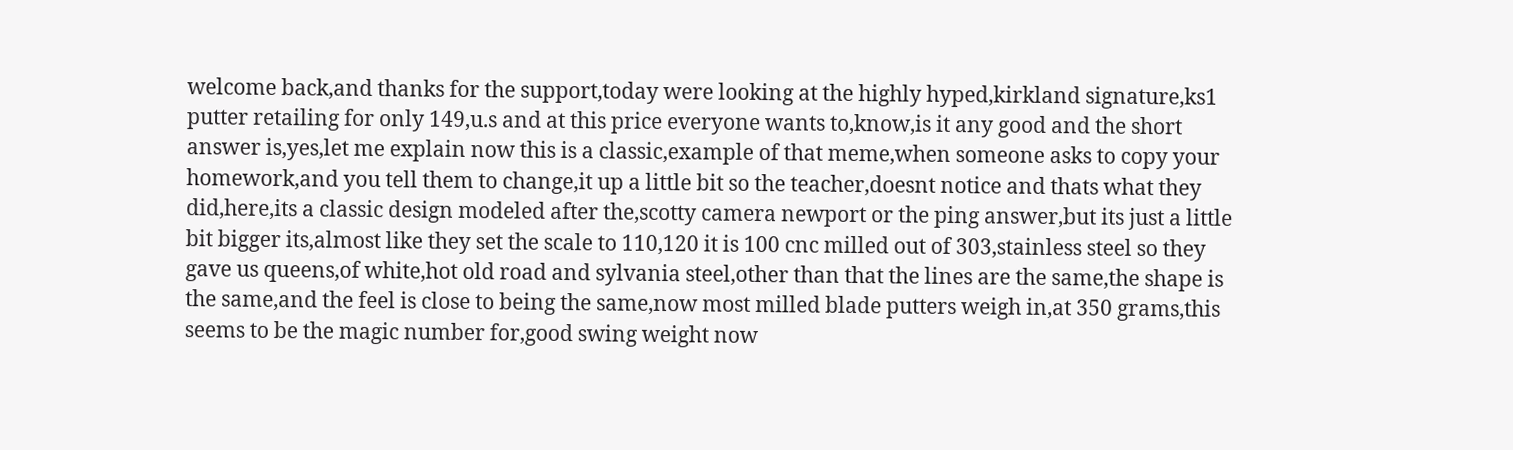welcome back,and thanks for the support,today were looking at the highly hyped,kirkland signature,ks1 putter retailing for only 149,u.s and at this price everyone wants to,know,is it any good and the short answer is,yes,let me explain now this is a classic,example of that meme,when someone asks to copy your homework,and you tell them to change,it up a little bit so the teacher,doesnt notice and thats what they did,here,its a classic design modeled after the,scotty camera newport or the ping answer,but its just a little bit bigger its,almost like they set the scale to 110,120 it is 100 cnc milled out of 303,stainless steel so they gave us queens,of white,hot old road and sylvania steel,other than that the lines are the same,the shape is the same,and the feel is close to being the same,now most milled blade putters weigh in,at 350 grams,this seems to be the magic number for,good swing weight now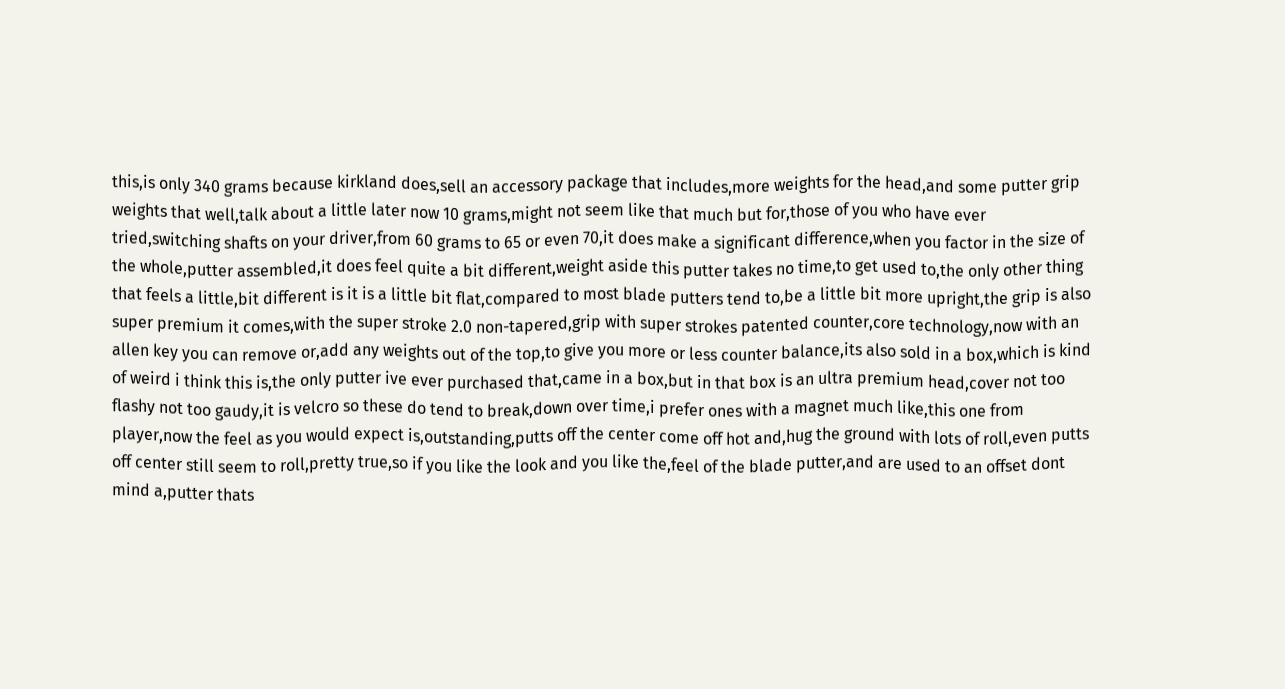this,is only 340 grams because kirkland does,sell an accessory package that includes,more weights for the head,and some putter grip weights that well,talk about a little later now 10 grams,might not seem like that much but for,those of you who have ever tried,switching shafts on your driver,from 60 grams to 65 or even 70,it does make a significant difference,when you factor in the size of the whole,putter assembled,it does feel quite a bit different,weight aside this putter takes no time,to get used to,the only other thing that feels a little,bit different is it is a little bit flat,compared to most blade putters tend to,be a little bit more upright,the grip is also super premium it comes,with the super stroke 2.0 non-tapered,grip with super strokes patented counter,core technology,now with an allen key you can remove or,add any weights out of the top,to give you more or less counter balance,its also sold in a box,which is kind of weird i think this is,the only putter ive ever purchased that,came in a box,but in that box is an ultra premium head,cover not too flashy not too gaudy,it is velcro so these do tend to break,down over time,i prefer ones with a magnet much like,this one from player,now the feel as you would expect is,outstanding,putts off the center come off hot and,hug the ground with lots of roll,even putts off center still seem to roll,pretty true,so if you like the look and you like the,feel of the blade putter,and are used to an offset dont mind a,putter thats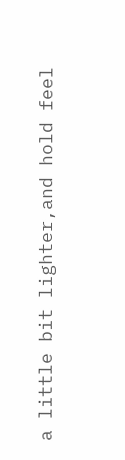a little bit lighter,and hold feel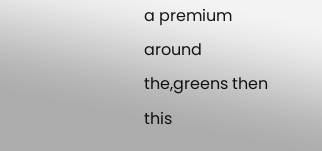a premium around the,greens then this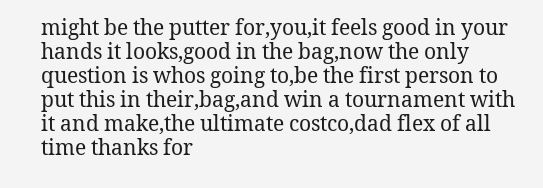might be the putter for,you,it feels good in your hands it looks,good in the bag,now the only question is whos going to,be the first person to put this in their,bag,and win a tournament with it and make,the ultimate costco,dad flex of all time thanks for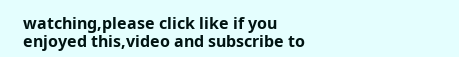watching,please click like if you enjoyed this,video and subscribe to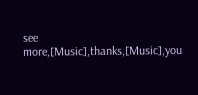see more,[Music],thanks,[Music],you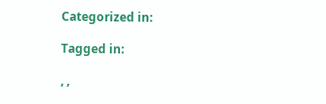Categorized in:

Tagged in:

, ,